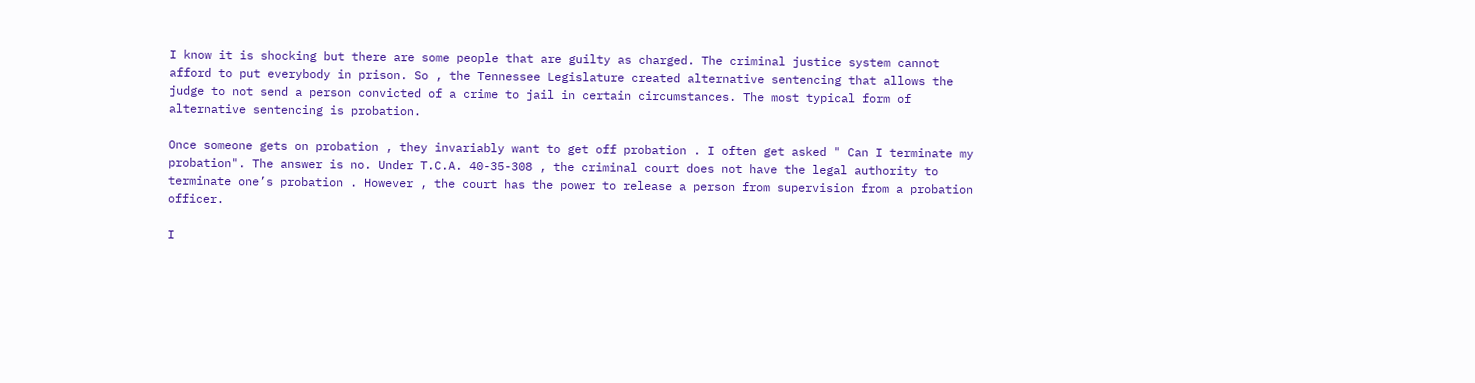I know it is shocking but there are some people that are guilty as charged. The criminal justice system cannot afford to put everybody in prison. So , the Tennessee Legislature created alternative sentencing that allows the judge to not send a person convicted of a crime to jail in certain circumstances. The most typical form of alternative sentencing is probation.

Once someone gets on probation , they invariably want to get off probation . I often get asked " Can I terminate my probation". The answer is no. Under T.C.A. 40-35-308 , the criminal court does not have the legal authority to terminate one’s probation . However , the court has the power to release a person from supervision from a probation officer.

I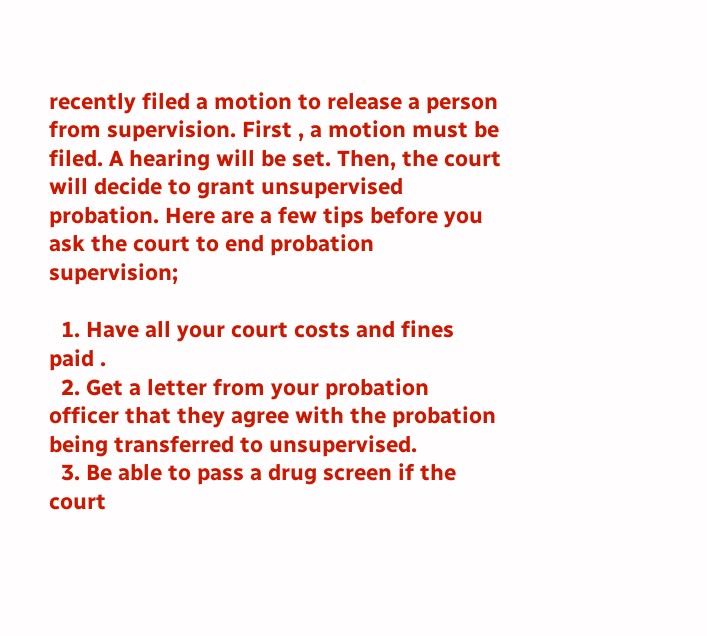recently filed a motion to release a person from supervision. First , a motion must be filed. A hearing will be set. Then, the court will decide to grant unsupervised probation. Here are a few tips before you ask the court to end probation supervision;

  1. Have all your court costs and fines paid .
  2. Get a letter from your probation officer that they agree with the probation being transferred to unsupervised.
  3. Be able to pass a drug screen if the court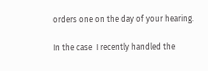orders one on the day of your hearing.

In the case  I recently handled the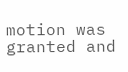motion was granted and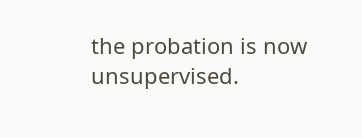the probation is now  unsupervised.